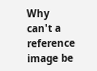Why can't a reference image be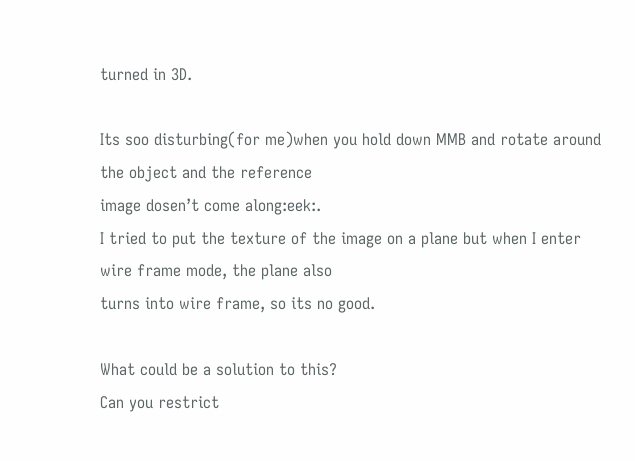turned in 3D.

Its soo disturbing(for me)when you hold down MMB and rotate around the object and the reference
image dosen’t come along:eek:.
I tried to put the texture of the image on a plane but when I enter wire frame mode, the plane also
turns into wire frame, so its no good.

What could be a solution to this?
Can you restrict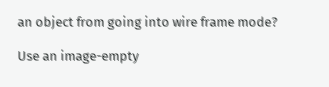an object from going into wire frame mode?

Use an image-empty